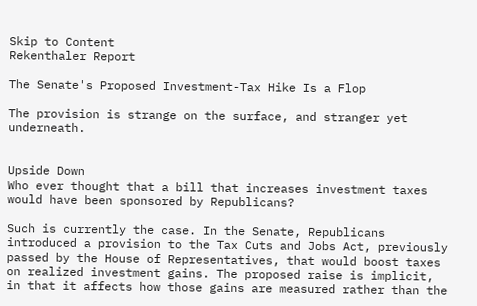Skip to Content
Rekenthaler Report

The Senate's Proposed Investment-Tax Hike Is a Flop

The provision is strange on the surface, and stranger yet underneath.


Upside Down
Who ever thought that a bill that increases investment taxes would have been sponsored by Republicans?

Such is currently the case. In the Senate, Republicans introduced a provision to the Tax Cuts and Jobs Act, previously passed by the House of Representatives, that would boost taxes on realized investment gains. The proposed raise is implicit, in that it affects how those gains are measured rather than the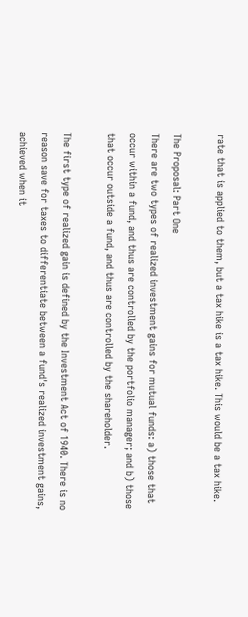rate that is applied to them, but a tax hike is a tax hike. This would be a tax hike.

The Proposal: Part One
There are two types of realized investment gains for mutual funds: a) those that occur within a fund, and thus are controlled by the portfolio manager; and b) those that occur outside a fund, and thus are controlled by the shareholder.

The first type of realized gain is defined by the Investment Act of 1940. There is no reason save for taxes to differentiate between a fund's realized investment gains, achieved when it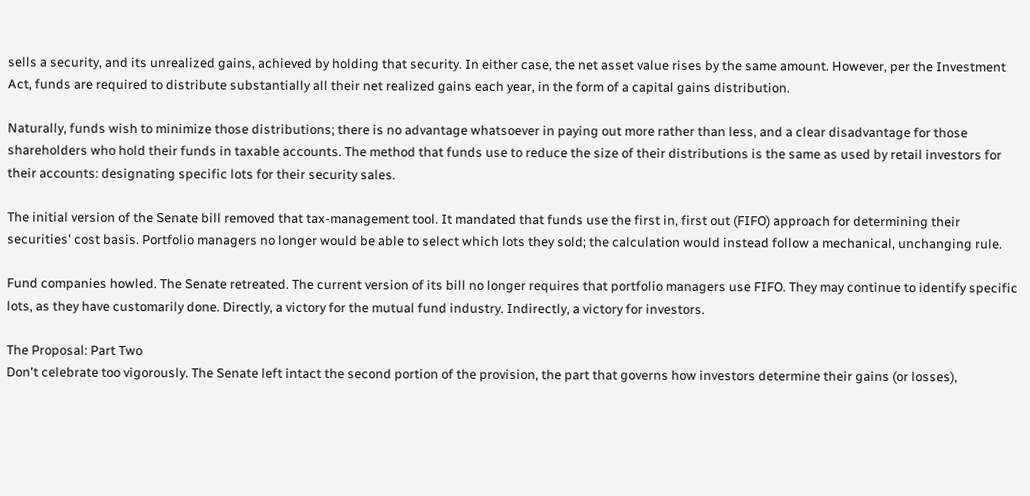sells a security, and its unrealized gains, achieved by holding that security. In either case, the net asset value rises by the same amount. However, per the Investment Act, funds are required to distribute substantially all their net realized gains each year, in the form of a capital gains distribution.

Naturally, funds wish to minimize those distributions; there is no advantage whatsoever in paying out more rather than less, and a clear disadvantage for those shareholders who hold their funds in taxable accounts. The method that funds use to reduce the size of their distributions is the same as used by retail investors for their accounts: designating specific lots for their security sales.

The initial version of the Senate bill removed that tax-management tool. It mandated that funds use the first in, first out (FIFO) approach for determining their securities' cost basis. Portfolio managers no longer would be able to select which lots they sold; the calculation would instead follow a mechanical, unchanging rule.

Fund companies howled. The Senate retreated. The current version of its bill no longer requires that portfolio managers use FIFO. They may continue to identify specific lots, as they have customarily done. Directly, a victory for the mutual fund industry. Indirectly, a victory for investors.

The Proposal: Part Two
Don't celebrate too vigorously. The Senate left intact the second portion of the provision, the part that governs how investors determine their gains (or losses),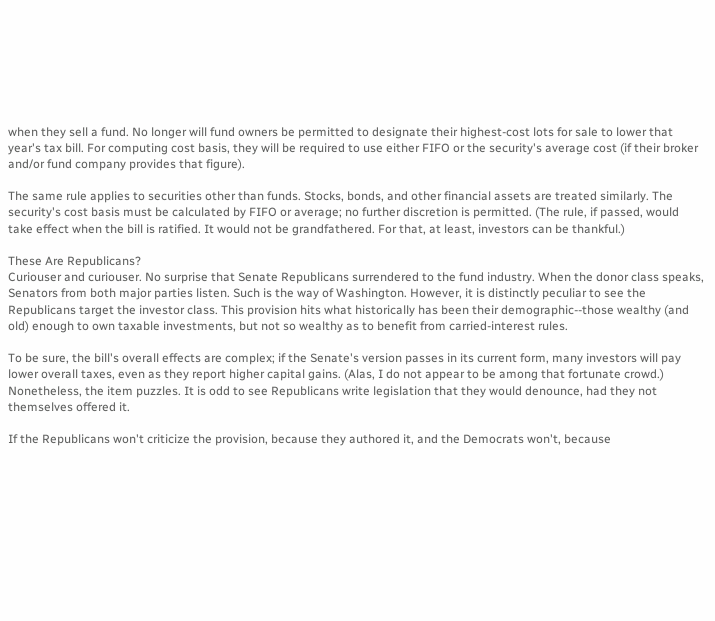when they sell a fund. No longer will fund owners be permitted to designate their highest-cost lots for sale to lower that year's tax bill. For computing cost basis, they will be required to use either FIFO or the security's average cost (if their broker and/or fund company provides that figure).

The same rule applies to securities other than funds. Stocks, bonds, and other financial assets are treated similarly. The security's cost basis must be calculated by FIFO or average; no further discretion is permitted. (The rule, if passed, would take effect when the bill is ratified. It would not be grandfathered. For that, at least, investors can be thankful.)

These Are Republicans?
Curiouser and curiouser. No surprise that Senate Republicans surrendered to the fund industry. When the donor class speaks, Senators from both major parties listen. Such is the way of Washington. However, it is distinctly peculiar to see the Republicans target the investor class. This provision hits what historically has been their demographic--those wealthy (and old) enough to own taxable investments, but not so wealthy as to benefit from carried-interest rules.

To be sure, the bill's overall effects are complex; if the Senate's version passes in its current form, many investors will pay lower overall taxes, even as they report higher capital gains. (Alas, I do not appear to be among that fortunate crowd.) Nonetheless, the item puzzles. It is odd to see Republicans write legislation that they would denounce, had they not themselves offered it.

If the Republicans won't criticize the provision, because they authored it, and the Democrats won't, because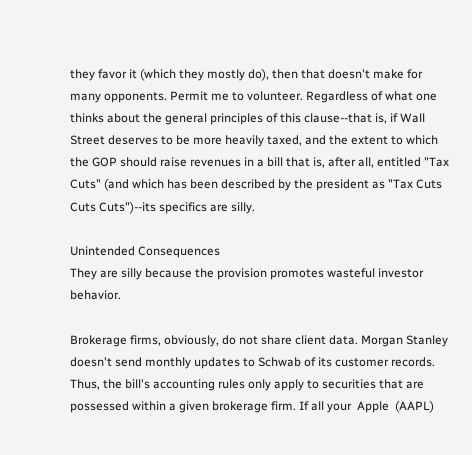they favor it (which they mostly do), then that doesn't make for many opponents. Permit me to volunteer. Regardless of what one thinks about the general principles of this clause--that is, if Wall Street deserves to be more heavily taxed, and the extent to which the GOP should raise revenues in a bill that is, after all, entitled "Tax Cuts" (and which has been described by the president as "Tax Cuts Cuts Cuts")--its specifics are silly.

Unintended Consequences
They are silly because the provision promotes wasteful investor behavior.

Brokerage firms, obviously, do not share client data. Morgan Stanley doesn't send monthly updates to Schwab of its customer records. Thus, the bill's accounting rules only apply to securities that are possessed within a given brokerage firm. If all your  Apple  (AAPL)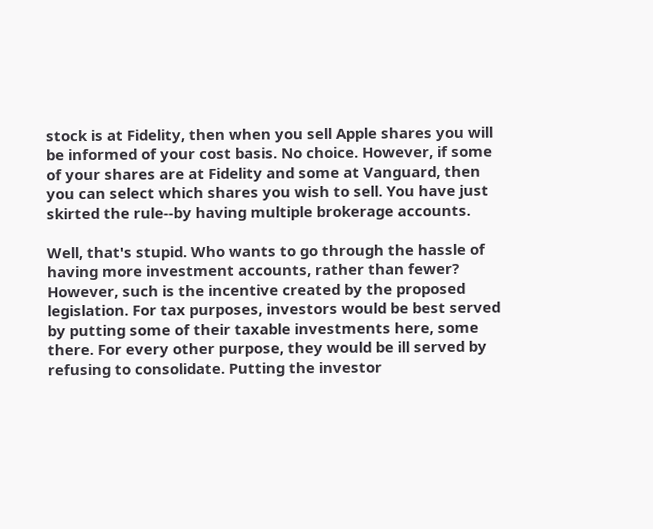stock is at Fidelity, then when you sell Apple shares you will be informed of your cost basis. No choice. However, if some of your shares are at Fidelity and some at Vanguard, then you can select which shares you wish to sell. You have just skirted the rule--by having multiple brokerage accounts.

Well, that's stupid. Who wants to go through the hassle of having more investment accounts, rather than fewer? However, such is the incentive created by the proposed legislation. For tax purposes, investors would be best served by putting some of their taxable investments here, some there. For every other purpose, they would be ill served by refusing to consolidate. Putting the investor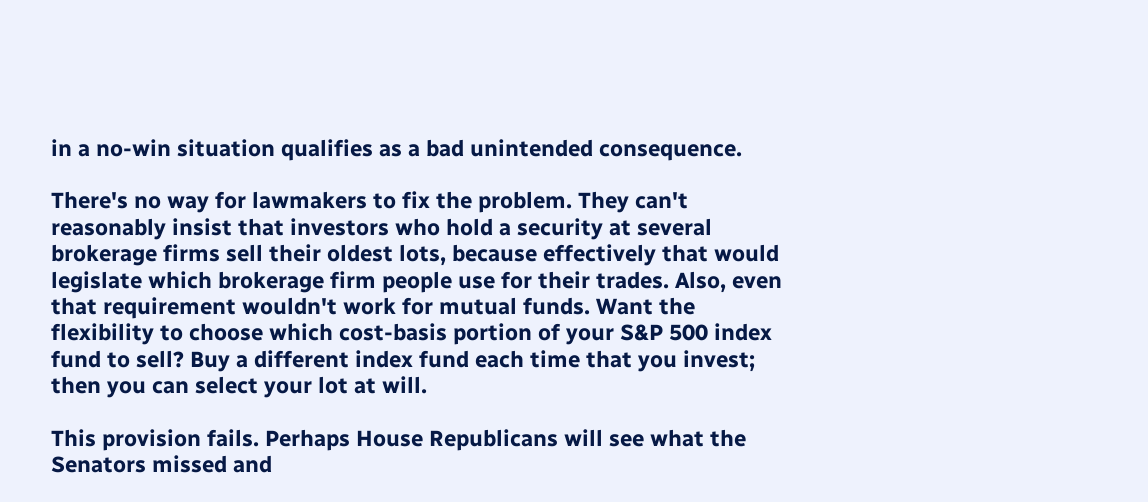in a no-win situation qualifies as a bad unintended consequence.

There's no way for lawmakers to fix the problem. They can't reasonably insist that investors who hold a security at several brokerage firms sell their oldest lots, because effectively that would legislate which brokerage firm people use for their trades. Also, even that requirement wouldn't work for mutual funds. Want the flexibility to choose which cost-basis portion of your S&P 500 index fund to sell? Buy a different index fund each time that you invest; then you can select your lot at will.

This provision fails. Perhaps House Republicans will see what the Senators missed and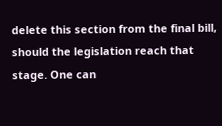delete this section from the final bill, should the legislation reach that stage. One can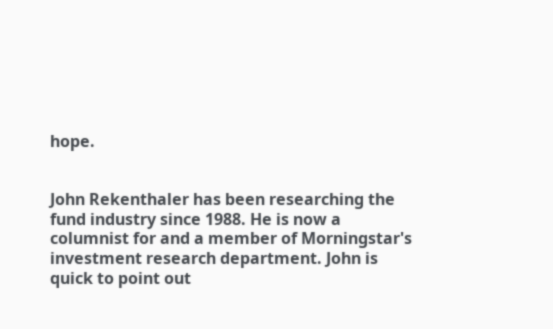hope.


John Rekenthaler has been researching the fund industry since 1988. He is now a columnist for and a member of Morningstar's investment research department. John is quick to point out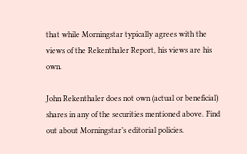that while Morningstar typically agrees with the views of the Rekenthaler Report, his views are his own.

John Rekenthaler does not own (actual or beneficial) shares in any of the securities mentioned above. Find out about Morningstar’s editorial policies.